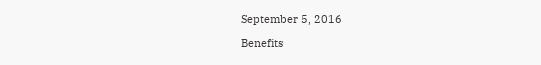September 5, 2016

Benefits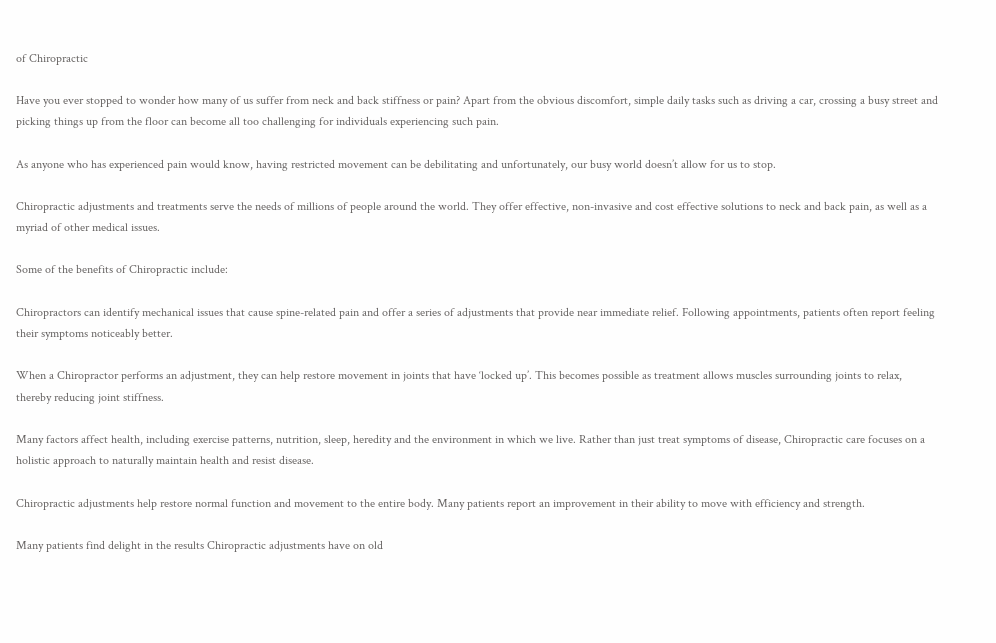of Chiropractic

Have you ever stopped to wonder how many of us suffer from neck and back stiffness or pain? Apart from the obvious discomfort, simple daily tasks such as driving a car, crossing a busy street and picking things up from the floor can become all too challenging for individuals experiencing such pain.

As anyone who has experienced pain would know, having restricted movement can be debilitating and unfortunately, our busy world doesn’t allow for us to stop.

Chiropractic adjustments and treatments serve the needs of millions of people around the world. They offer effective, non-invasive and cost effective solutions to neck and back pain, as well as a myriad of other medical issues.

Some of the benefits of Chiropractic include:

Chiropractors can identify mechanical issues that cause spine-related pain and offer a series of adjustments that provide near immediate relief. Following appointments, patients often report feeling their symptoms noticeably better.

When a Chiropractor performs an adjustment, they can help restore movement in joints that have ‘locked up’. This becomes possible as treatment allows muscles surrounding joints to relax, thereby reducing joint stiffness.

Many factors affect health, including exercise patterns, nutrition, sleep, heredity and the environment in which we live. Rather than just treat symptoms of disease, Chiropractic care focuses on a holistic approach to naturally maintain health and resist disease.

Chiropractic adjustments help restore normal function and movement to the entire body. Many patients report an improvement in their ability to move with efficiency and strength.

Many patients find delight in the results Chiropractic adjustments have on old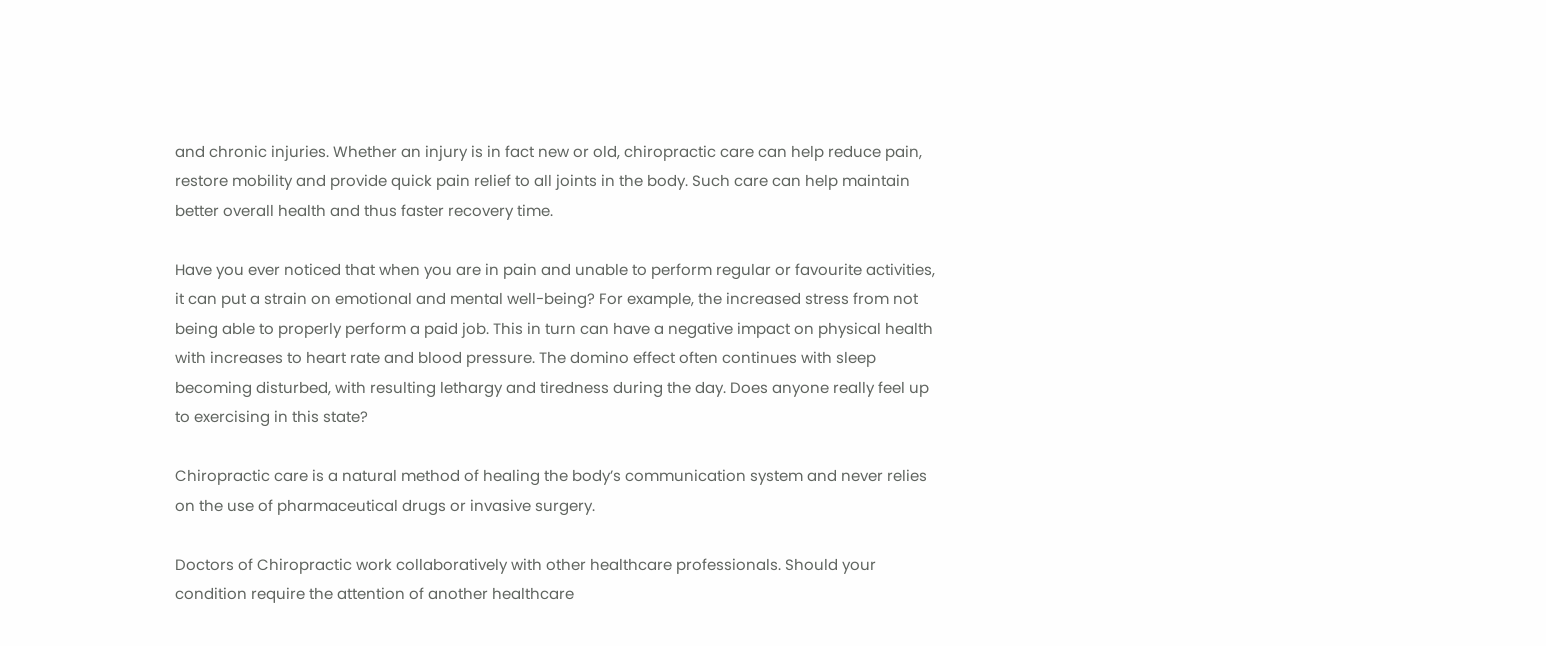and chronic injuries. Whether an injury is in fact new or old, chiropractic care can help reduce pain, restore mobility and provide quick pain relief to all joints in the body. Such care can help maintain better overall health and thus faster recovery time.

Have you ever noticed that when you are in pain and unable to perform regular or favourite activities, it can put a strain on emotional and mental well-being? For example, the increased stress from not being able to properly perform a paid job. This in turn can have a negative impact on physical health with increases to heart rate and blood pressure. The domino effect often continues with sleep becoming disturbed, with resulting lethargy and tiredness during the day. Does anyone really feel up to exercising in this state?

Chiropractic care is a natural method of healing the body’s communication system and never relies on the use of pharmaceutical drugs or invasive surgery.

Doctors of Chiropractic work collaboratively with other healthcare professionals. Should your condition require the attention of another healthcare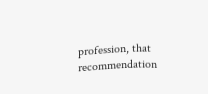profession, that recommendation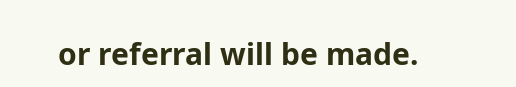or referral will be made.